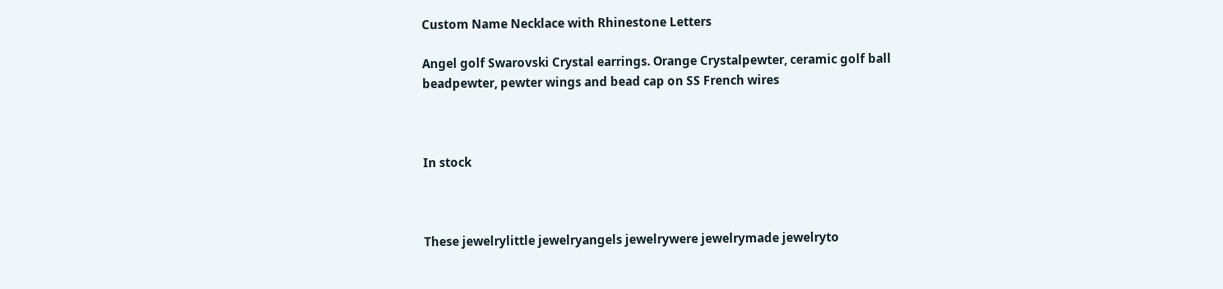Custom Name Necklace with Rhinestone Letters

Angel golf Swarovski Crystal earrings. Orange Crystalpewter, ceramic golf ball beadpewter, pewter wings and bead cap on SS French wires



In stock



These jewelrylittle jewelryangels jewelrywere jewelrymade jewelryto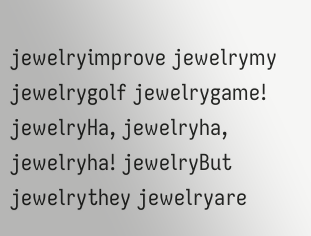jewelryimprove jewelrymy jewelrygolf jewelrygame! jewelryHa, jewelryha, jewelryha! jewelryBut jewelrythey jewelryare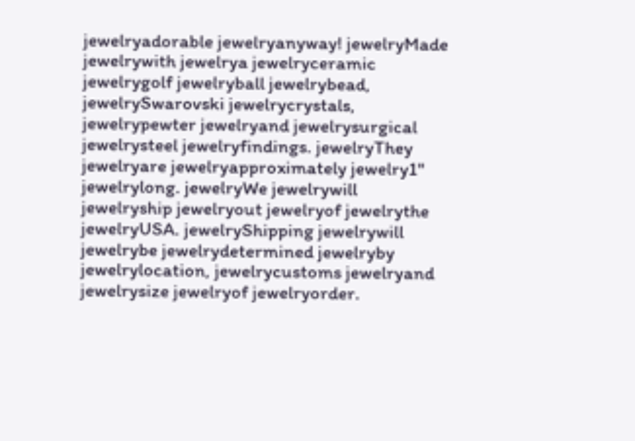jewelryadorable jewelryanyway! jewelryMade jewelrywith jewelrya jewelryceramic jewelrygolf jewelryball jewelrybead, jewelrySwarovski jewelrycrystals, jewelrypewter jewelryand jewelrysurgical jewelrysteel jewelryfindings. jewelryThey jewelryare jewelryapproximately jewelry1" jewelrylong. jewelryWe jewelrywill jewelryship jewelryout jewelryof jewelrythe jewelryUSA. jewelryShipping jewelrywill jewelrybe jewelrydetermined jewelryby jewelrylocation, jewelrycustoms jewelryand jewelrysize jewelryof jewelryorder.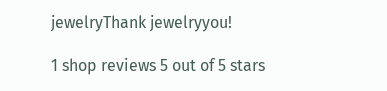jewelryThank jewelryyou!

1 shop reviews 5 out of 5 stars